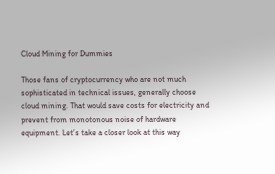Cloud Mining for Dummies

Those fans of cryptocurrency who are not much sophisticated in technical issues, generally choose cloud mining. That would save costs for electricity and prevent from monotonous noise of hardware equipment. Let’s take a closer look at this way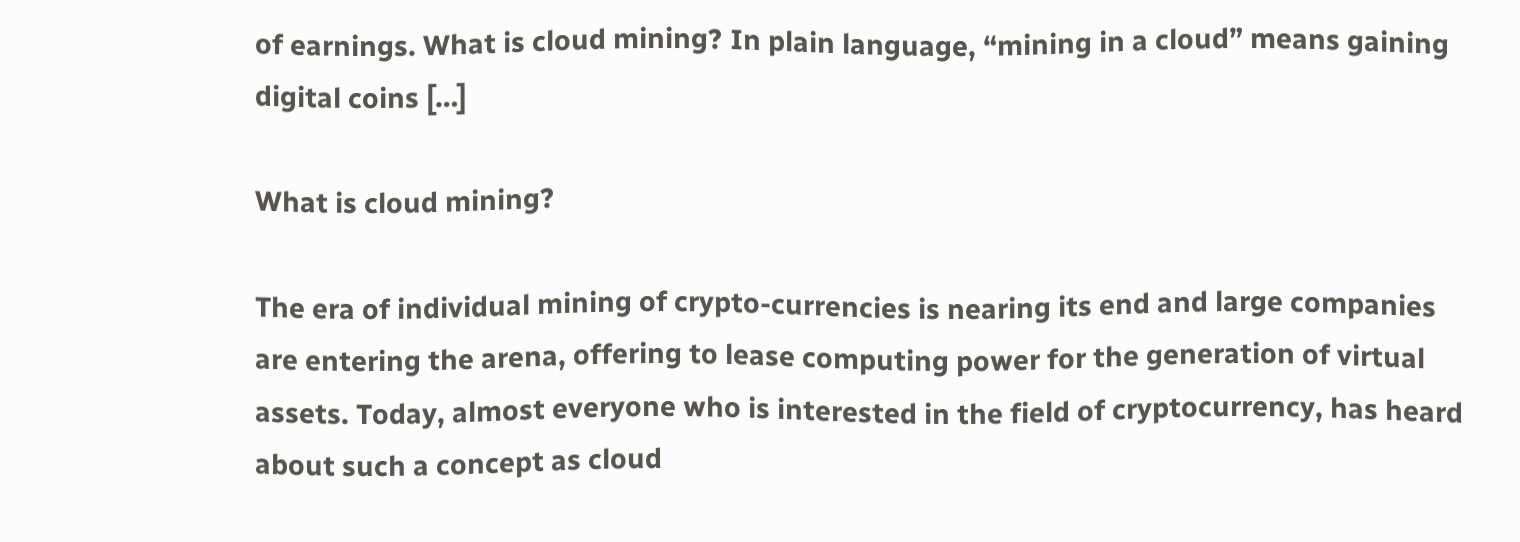of earnings. What is cloud mining? In plain language, “mining in a cloud” means gaining digital coins […]

What is cloud mining?

The era of individual mining of crypto-currencies is nearing its end and large companies are entering the arena, offering to lease computing power for the generation of virtual assets. Today, almost everyone who is interested in the field of cryptocurrency, has heard about such a concept as cloud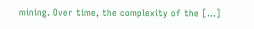mining. Over time, the complexity of the […]